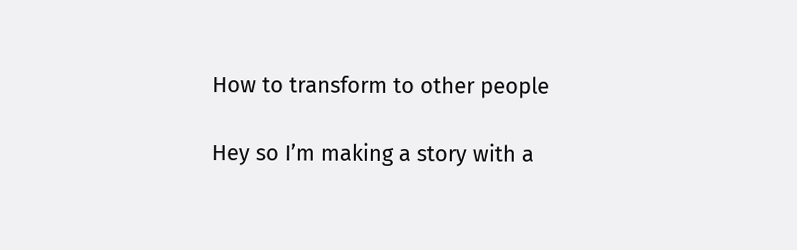How to transform to other people

Hey so I’m making a story with a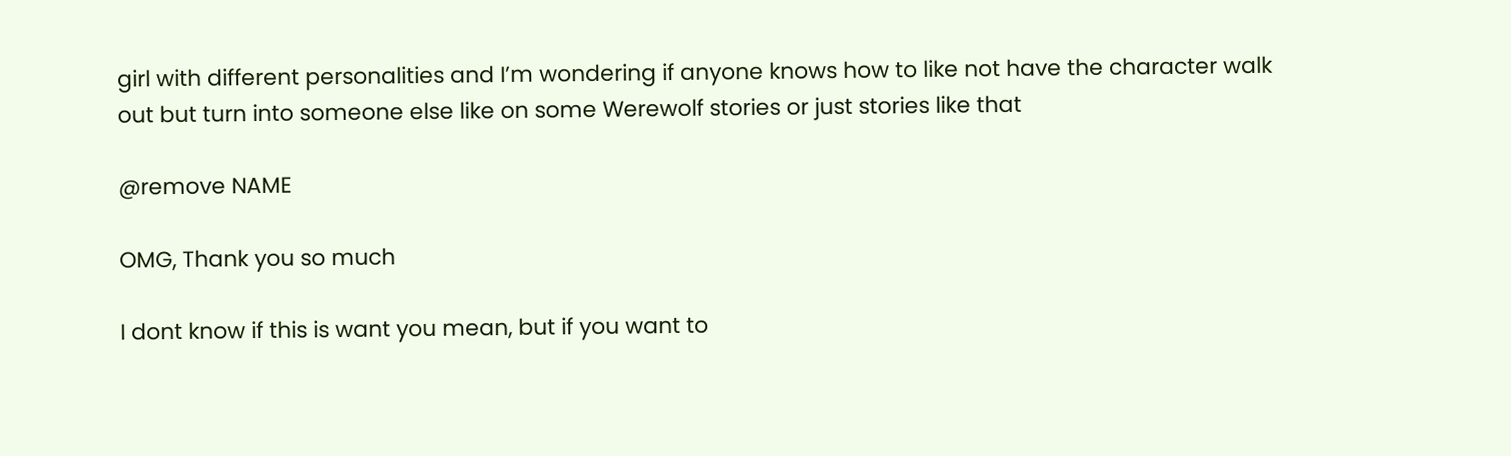girl with different personalities and I’m wondering if anyone knows how to like not have the character walk out but turn into someone else like on some Werewolf stories or just stories like that

@remove NAME

OMG, Thank you so much

I dont know if this is want you mean, but if you want to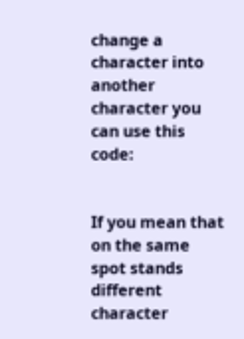change a character into another character you can use this code:


If you mean that on the same spot stands different character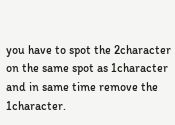you have to spot the 2character on the same spot as 1character and in same time remove the 1character.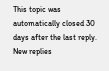This topic was automatically closed 30 days after the last reply. New replies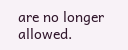are no longer allowed.